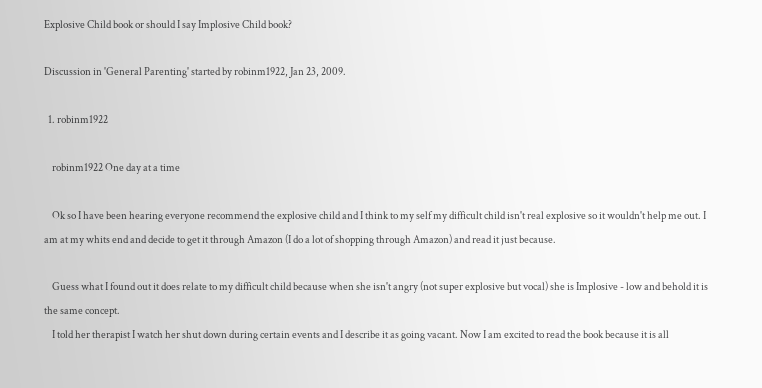Explosive Child book or should I say Implosive Child book?

Discussion in 'General Parenting' started by robinm1922, Jan 23, 2009.

  1. robinm1922

    robinm1922 One day at a time

    Ok so I have been hearing everyone recommend the explosive child and I think to my self my difficult child isn't real explosive so it wouldn't help me out. I am at my whits end and decide to get it through Amazon (I do a lot of shopping through Amazon) and read it just because.

    Guess what I found out it does relate to my difficult child because when she isn't angry (not super explosive but vocal) she is Implosive - low and behold it is the same concept.
    I told her therapist I watch her shut down during certain events and I describe it as going vacant. Now I am excited to read the book because it is all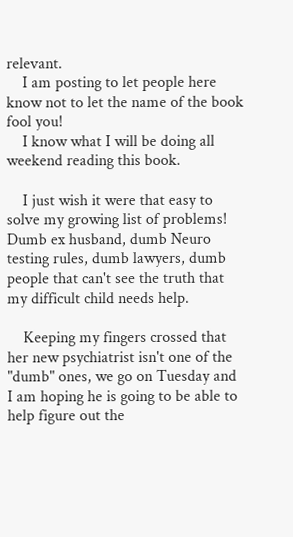relevant.
    I am posting to let people here know not to let the name of the book fool you!
    I know what I will be doing all weekend reading this book.

    I just wish it were that easy to solve my growing list of problems! Dumb ex husband, dumb Neuro testing rules, dumb lawyers, dumb people that can't see the truth that my difficult child needs help.

    Keeping my fingers crossed that her new psychiatrist isn't one of the "dumb" ones, we go on Tuesday and I am hoping he is going to be able to help figure out the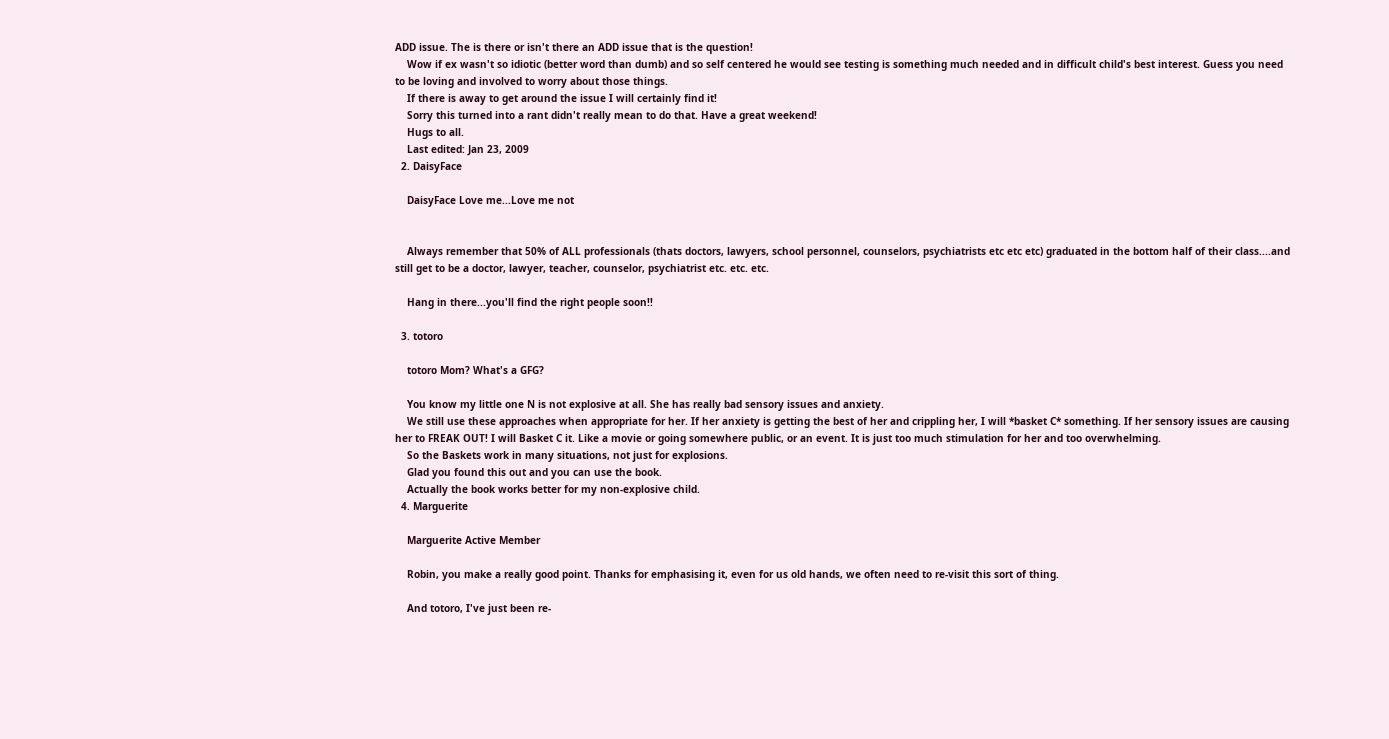ADD issue. The is there or isn't there an ADD issue that is the question!
    Wow if ex wasn't so idiotic (better word than dumb) and so self centered he would see testing is something much needed and in difficult child's best interest. Guess you need to be loving and involved to worry about those things.
    If there is away to get around the issue I will certainly find it!
    Sorry this turned into a rant didn't really mean to do that. Have a great weekend!
    Hugs to all.
    Last edited: Jan 23, 2009
  2. DaisyFace

    DaisyFace Love me...Love me not


    Always remember that 50% of ALL professionals (thats doctors, lawyers, school personnel, counselors, psychiatrists etc etc etc) graduated in the bottom half of their class....and still get to be a doctor, lawyer, teacher, counselor, psychiatrist etc. etc. etc.

    Hang in there...you'll find the right people soon!!

  3. totoro

    totoro Mom? What's a GFG?

    You know my little one N is not explosive at all. She has really bad sensory issues and anxiety.
    We still use these approaches when appropriate for her. If her anxiety is getting the best of her and crippling her, I will *basket C* something. If her sensory issues are causing her to FREAK OUT! I will Basket C it. Like a movie or going somewhere public, or an event. It is just too much stimulation for her and too overwhelming.
    So the Baskets work in many situations, not just for explosions.
    Glad you found this out and you can use the book.
    Actually the book works better for my non-explosive child.
  4. Marguerite

    Marguerite Active Member

    Robin, you make a really good point. Thanks for emphasising it, even for us old hands, we often need to re-visit this sort of thing.

    And totoro, I've just been re-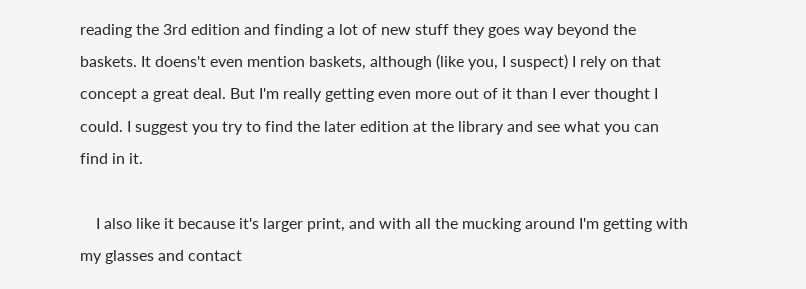reading the 3rd edition and finding a lot of new stuff they goes way beyond the baskets. It doens't even mention baskets, although (like you, I suspect) I rely on that concept a great deal. But I'm really getting even more out of it than I ever thought I could. I suggest you try to find the later edition at the library and see what you can find in it.

    I also like it because it's larger print, and with all the mucking around I'm getting with my glasses and contact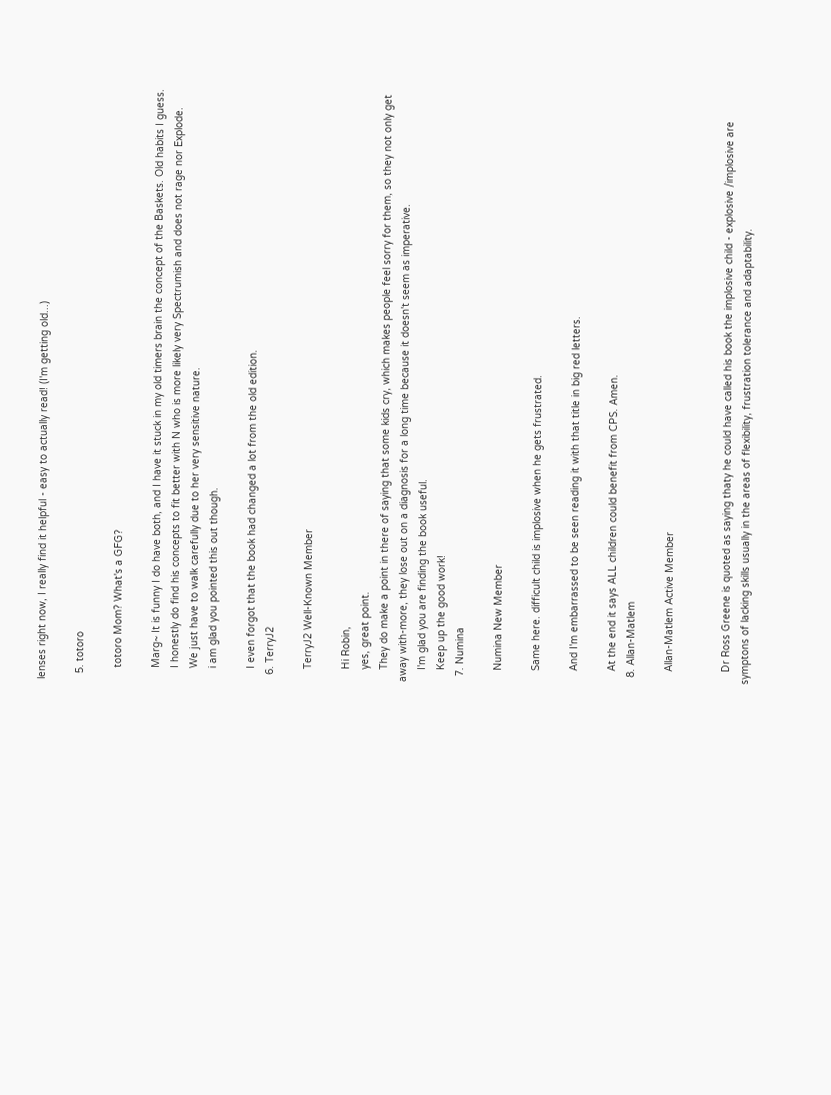lenses right now, I really find it helpful - easy to actually read! (I'm getting old...)

  5. totoro

    totoro Mom? What's a GFG?

    Marg~ It is funny I do have both, and I have it stuck in my old timers brain the concept of the Baskets. Old habits I guess.
    I honestly do find his concepts to fit better with N who is more likely very Spectrumish and does not rage nor Explode.
    We just have to walk carefully due to her very sensitive nature.
    i am glad you pointed this out though.

    I even forgot that the book had changed a lot from the old edition.
  6. TerryJ2

    TerryJ2 Well-Known Member

    Hi Robin,
    yes, great point.
    They do make a point in there of saying that some kids cry, which makes people feel sorry for them, so they not only get away with-more, they lose out on a diagnosis for a long time because it doesn't seem as imperative.
    I'm glad you are finding the book useful.
    Keep up the good work!
  7. Numina

    Numina New Member

    Same here. difficult child is implosive when he gets frustrated.

    And I'm embarrassed to be seen reading it with that title in big red letters.

    At the end it says ALL children could benefit from CPS. Amen.
  8. Allan-Matlem

    Allan-Matlem Active Member


    Dr Ross Greene is quoted as saying thaty he could have called his book the implosive child - explosive /implosive are symptons of lacking skills usually in the areas of flexibility, frustration tolerance and adaptability.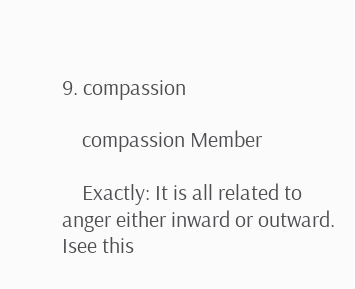9. compassion

    compassion Member

    Exactly: It is all related to anger either inward or outward. Isee this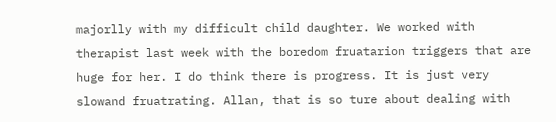majorlly with my difficult child daughter. We worked with therapist last week with the boredom fruatarion triggers that are huge for her. I do think there is progress. It is just very slowand fruatrating. Allan, that is so ture about dealing with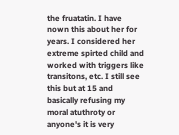the fruatatin. I have nown this about her for years. I considered her extreme spirted child and worked with triggers like transitons, etc. I still see this but at 15 and basically refusing my moral atuthroty or anyone's it is very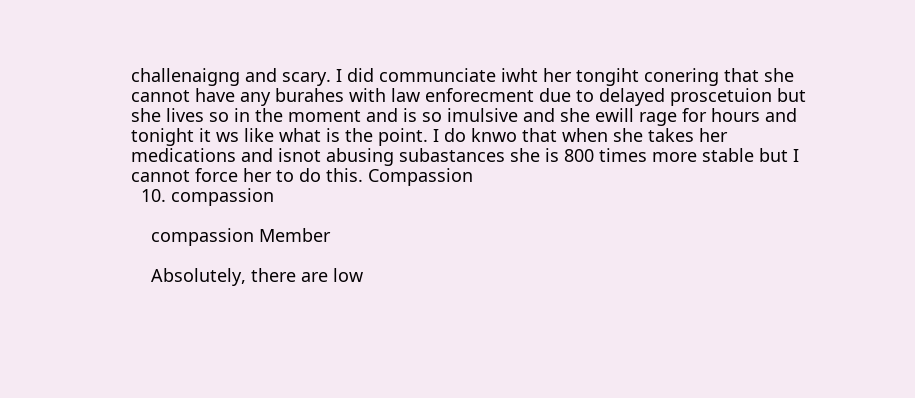challenaigng and scary. I did communciate iwht her tongiht conering that she cannot have any burahes with law enforecment due to delayed proscetuion but she lives so in the moment and is so imulsive and she ewill rage for hours and tonight it ws like what is the point. I do knwo that when she takes her medications and isnot abusing subastances she is 800 times more stable but I cannot force her to do this. Compassion
  10. compassion

    compassion Member

    Absolutely, there are low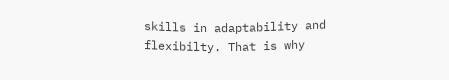skills in adaptability and flexibilty. That is why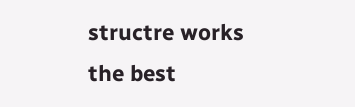structre works the best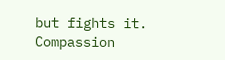but fights it. Compassion